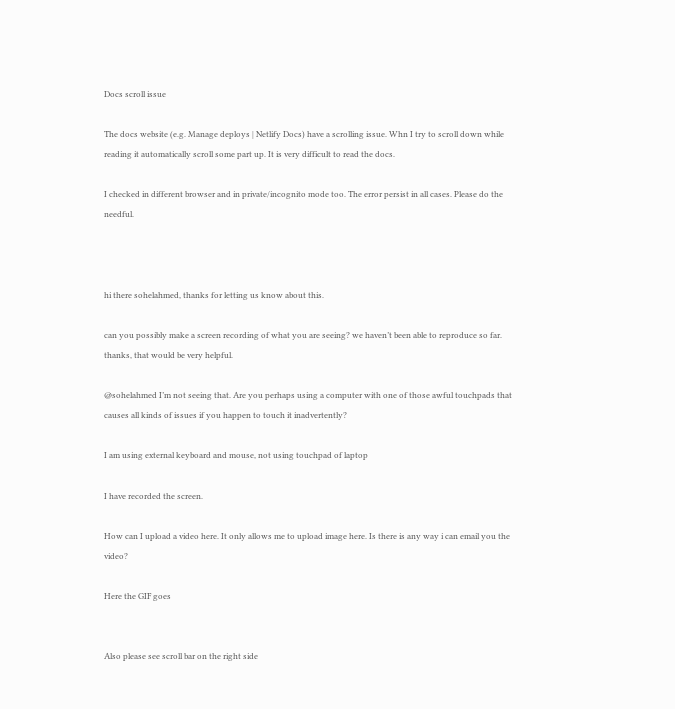Docs scroll issue

The docs website (e.g. Manage deploys | Netlify Docs) have a scrolling issue. Whn I try to scroll down while reading it automatically scroll some part up. It is very difficult to read the docs.

I checked in different browser and in private/incognito mode too. The error persist in all cases. Please do the needful.



hi there sohelahmed, thanks for letting us know about this.

can you possibly make a screen recording of what you are seeing? we haven’t been able to reproduce so far. thanks, that would be very helpful.

@sohelahmed I’m not seeing that. Are you perhaps using a computer with one of those awful touchpads that causes all kinds of issues if you happen to touch it inadvertently?

I am using external keyboard and mouse, not using touchpad of laptop

I have recorded the screen.

How can I upload a video here. It only allows me to upload image here. Is there is any way i can email you the video?

Here the GIF goes


Also please see scroll bar on the right side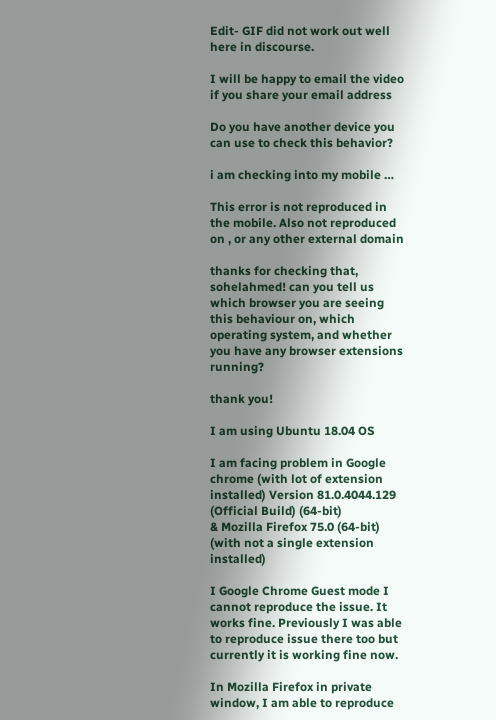Edit- GIF did not work out well here in discourse.

I will be happy to email the video if you share your email address

Do you have another device you can use to check this behavior?

i am checking into my mobile …

This error is not reproduced in the mobile. Also not reproduced on , or any other external domain

thanks for checking that, sohelahmed! can you tell us which browser you are seeing this behaviour on, which operating system, and whether you have any browser extensions running?

thank you!

I am using Ubuntu 18.04 OS

I am facing problem in Google chrome (with lot of extension installed) Version 81.0.4044.129 (Official Build) (64-bit)
& Mozilla Firefox 75.0 (64-bit) (with not a single extension installed)

I Google Chrome Guest mode I cannot reproduce the issue. It works fine. Previously I was able to reproduce issue there too but currently it is working fine now.

In Mozilla Firefox in private window, I am able to reproduce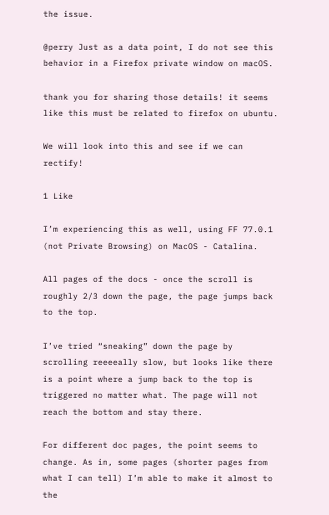the issue.

@perry Just as a data point, I do not see this behavior in a Firefox private window on macOS.

thank you for sharing those details! it seems like this must be related to firefox on ubuntu.

We will look into this and see if we can rectify!

1 Like

I’m experiencing this as well, using FF 77.0.1 (not Private Browsing) on MacOS - Catalina.

All pages of the docs - once the scroll is roughly 2/3 down the page, the page jumps back to the top.

I’ve tried “sneaking” down the page by scrolling reeeeally slow, but looks like there is a point where a jump back to the top is triggered no matter what. The page will not reach the bottom and stay there.

For different doc pages, the point seems to change. As in, some pages (shorter pages from what I can tell) I’m able to make it almost to the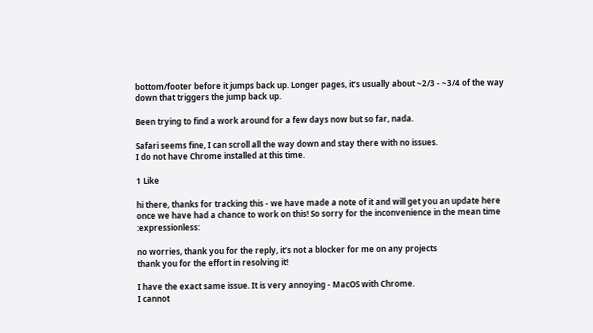bottom/footer before it jumps back up. Longer pages, it’s usually about ~2/3 - ~3/4 of the way down that triggers the jump back up.

Been trying to find a work around for a few days now but so far, nada.

Safari seems fine, I can scroll all the way down and stay there with no issues.
I do not have Chrome installed at this time.

1 Like

hi there, thanks for tracking this - we have made a note of it and will get you an update here once we have had a chance to work on this! So sorry for the inconvenience in the mean time :expressionless:

no worries, thank you for the reply, it’s not a blocker for me on any projects
thank you for the effort in resolving it!

I have the exact same issue. It is very annoying - MacOS with Chrome.
I cannot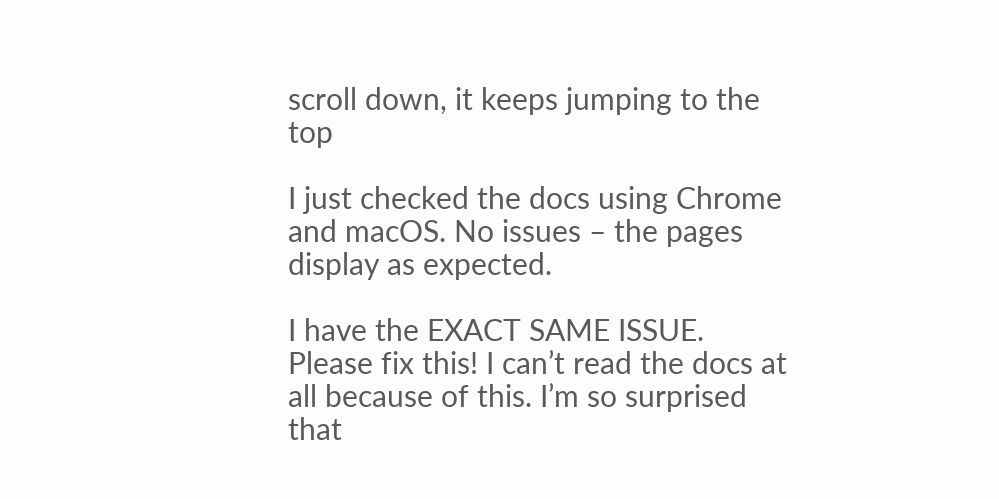scroll down, it keeps jumping to the top

I just checked the docs using Chrome and macOS. No issues – the pages display as expected.

I have the EXACT SAME ISSUE. Please fix this! I can’t read the docs at all because of this. I’m so surprised that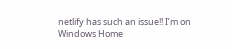netlify has such an issue!! I’m on Windows Home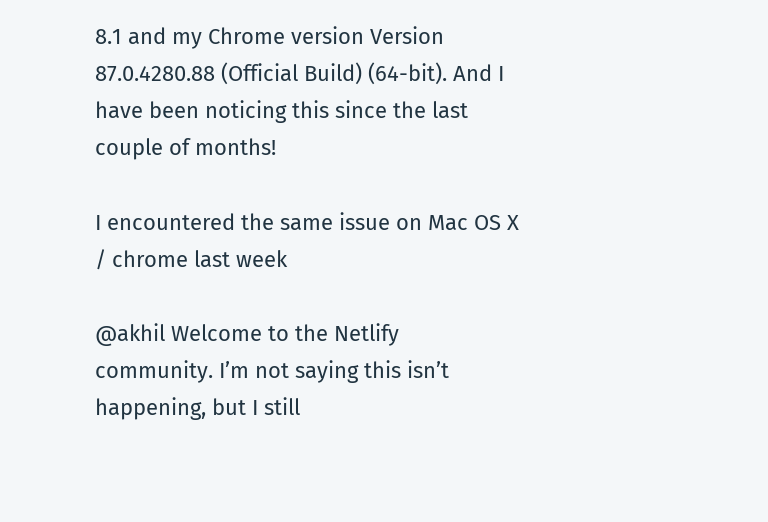8.1 and my Chrome version Version 87.0.4280.88 (Official Build) (64-bit). And I have been noticing this since the last couple of months!

I encountered the same issue on Mac OS X / chrome last week

@akhil Welcome to the Netlify community. I’m not saying this isn’t happening, but I still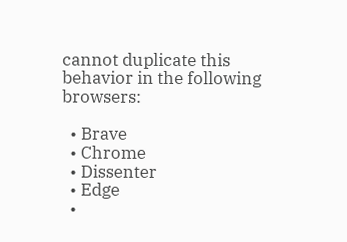cannot duplicate this behavior in the following browsers:

  • Brave
  • Chrome
  • Dissenter
  • Edge
  •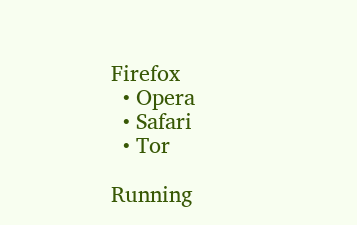Firefox
  • Opera
  • Safari
  • Tor

Running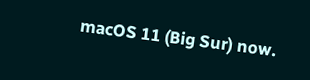macOS 11 (Big Sur) now.